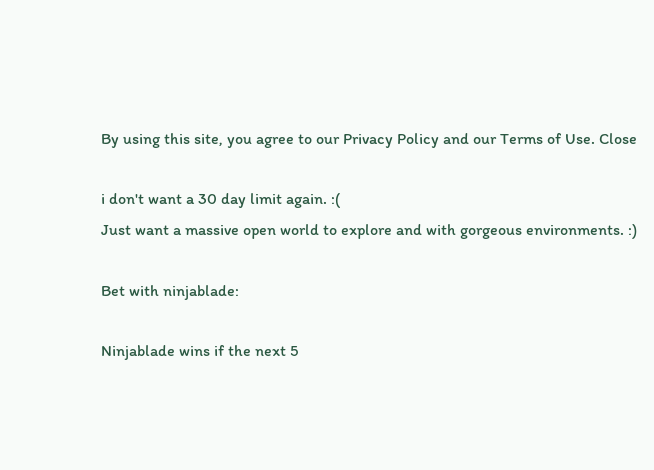By using this site, you agree to our Privacy Policy and our Terms of Use. Close

i don't want a 30 day limit again. :(
Just want a massive open world to explore and with gorgeous environments. :)

Bet with ninjablade:

Ninjablade wins if the next 5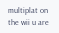multiplat on the wii u are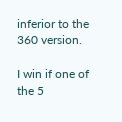inferior to the 360 version.

I win if one of the 5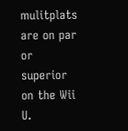mulitplats are on par or superior on the Wii U.